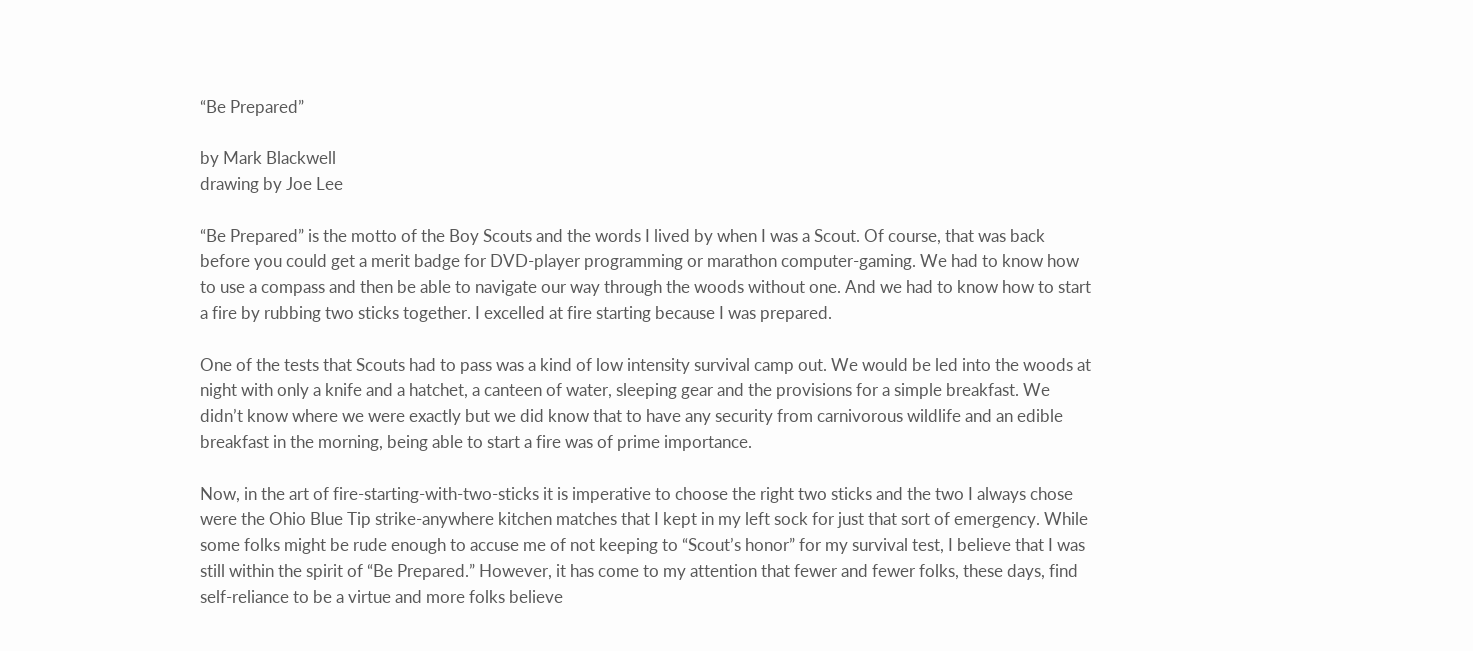“Be Prepared”

by Mark Blackwell
drawing by Joe Lee

“Be Prepared” is the motto of the Boy Scouts and the words I lived by when I was a Scout. Of course, that was back before you could get a merit badge for DVD-player programming or marathon computer-gaming. We had to know how to use a compass and then be able to navigate our way through the woods without one. And we had to know how to start a fire by rubbing two sticks together. I excelled at fire starting because I was prepared.

One of the tests that Scouts had to pass was a kind of low intensity survival camp out. We would be led into the woods at night with only a knife and a hatchet, a canteen of water, sleeping gear and the provisions for a simple breakfast. We didn’t know where we were exactly but we did know that to have any security from carnivorous wildlife and an edible breakfast in the morning, being able to start a fire was of prime importance.

Now, in the art of fire-starting-with-two-sticks it is imperative to choose the right two sticks and the two I always chose were the Ohio Blue Tip strike-anywhere kitchen matches that I kept in my left sock for just that sort of emergency. While some folks might be rude enough to accuse me of not keeping to “Scout’s honor” for my survival test, I believe that I was still within the spirit of “Be Prepared.” However, it has come to my attention that fewer and fewer folks, these days, find self-reliance to be a virtue and more folks believe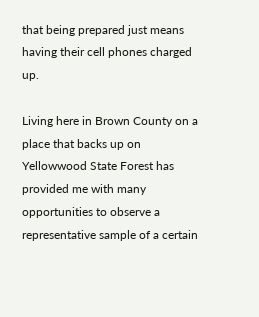that being prepared just means having their cell phones charged up.

Living here in Brown County on a place that backs up on Yellowwood State Forest has provided me with many opportunities to observe a representative sample of a certain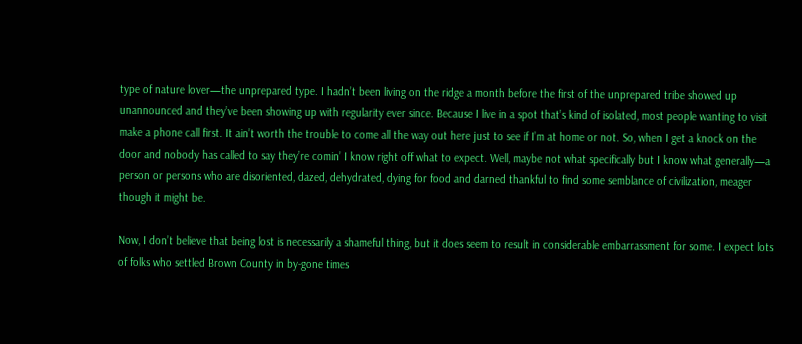type of nature lover—the unprepared type. I hadn’t been living on the ridge a month before the first of the unprepared tribe showed up unannounced and they’ve been showing up with regularity ever since. Because I live in a spot that’s kind of isolated, most people wanting to visit make a phone call first. It ain’t worth the trouble to come all the way out here just to see if I’m at home or not. So, when I get a knock on the door and nobody has called to say they’re comin’ I know right off what to expect. Well, maybe not what specifically but I know what generally—a person or persons who are disoriented, dazed, dehydrated, dying for food and darned thankful to find some semblance of civilization, meager though it might be.

Now, I don’t believe that being lost is necessarily a shameful thing, but it does seem to result in considerable embarrassment for some. I expect lots of folks who settled Brown County in by-gone times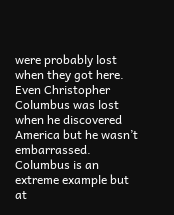were probably lost when they got here. Even Christopher Columbus was lost when he discovered America but he wasn’t embarrassed. Columbus is an extreme example but at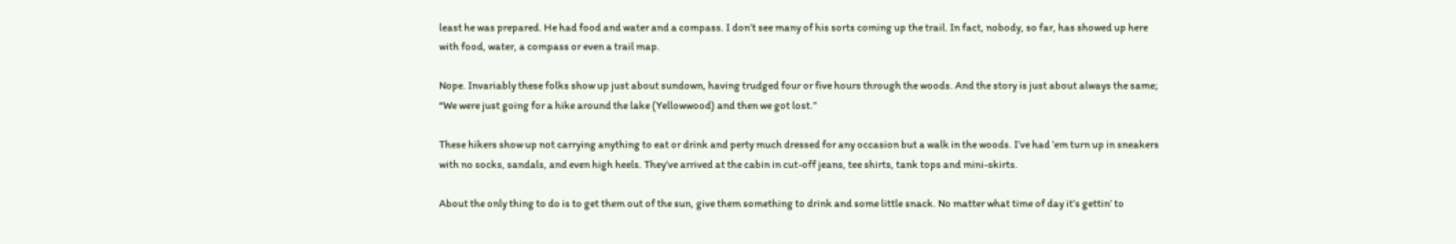least he was prepared. He had food and water and a compass. I don’t see many of his sorts coming up the trail. In fact, nobody, so far, has showed up here with food, water, a compass or even a trail map.

Nope. Invariably these folks show up just about sundown, having trudged four or five hours through the woods. And the story is just about always the same; “We were just going for a hike around the lake (Yellowwood) and then we got lost.”

These hikers show up not carrying anything to eat or drink and perty much dressed for any occasion but a walk in the woods. I’ve had ’em turn up in sneakers with no socks, sandals, and even high heels. They’ve arrived at the cabin in cut-off jeans, tee shirts, tank tops and mini-skirts.

About the only thing to do is to get them out of the sun, give them something to drink and some little snack. No matter what time of day it’s gettin’ to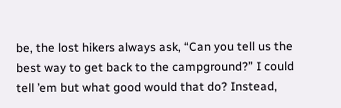be, the lost hikers always ask, “Can you tell us the best way to get back to the campground?” I could tell ’em but what good would that do? Instead,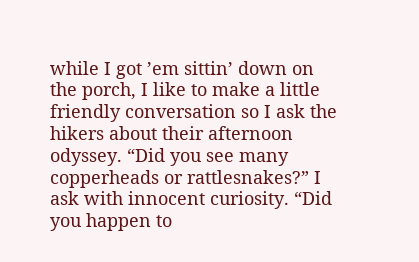while I got ’em sittin’ down on the porch, I like to make a little friendly conversation so I ask the hikers about their afternoon odyssey. “Did you see many copperheads or rattlesnakes?” I ask with innocent curiosity. “Did you happen to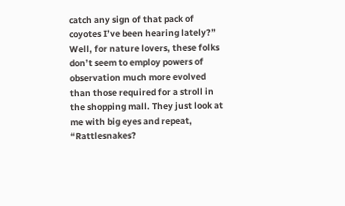catch any sign of that pack of coyotes I’ve been hearing lately?” Well, for nature lovers, these folks don’t seem to employ powers of observation much more evolved than those required for a stroll in the shopping mall. They just look at me with big eyes and repeat, “Rattlesnakes?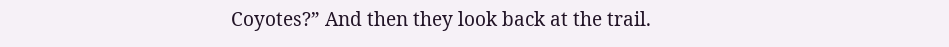Coyotes?” And then they look back at the trail.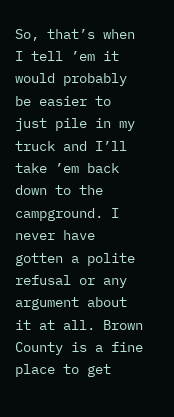So, that’s when I tell ’em it would probably be easier to just pile in my truck and I’ll take ’em back down to the campground. I never have gotten a polite refusal or any argument about it at all. Brown County is a fine place to get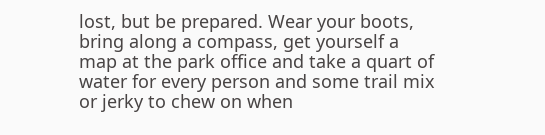lost, but be prepared. Wear your boots, bring along a compass, get yourself a map at the park office and take a quart of water for every person and some trail mix or jerky to chew on when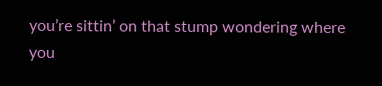you’re sittin’ on that stump wondering where you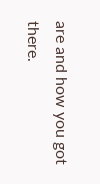are and how you got there.